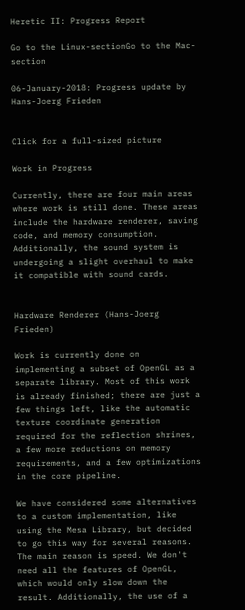Heretic II: Progress Report

Go to the Linux-sectionGo to the Mac-section

06-January-2018: Progress update by Hans-Joerg Frieden


Click for a full-sized picture

Work in Progress

Currently, there are four main areas where work is still done. These areas include the hardware renderer, saving code, and memory consumption. Additionally, the sound system is undergoing a slight overhaul to make it compatible with sound cards.


Hardware Renderer (Hans-Joerg Frieden)

Work is currently done on implementing a subset of OpenGL as a separate library. Most of this work is already finished; there are just a few things left, like the automatic texture coordinate generation required for the reflection shrines, a few more reductions on memory requirements, and a few optimizations in the core pipeline.

We have considered some alternatives to a custom implementation, like using the Mesa Library, but decided to go this way for several reasons. The main reason is speed. We don't need all the features of OpenGL, which would only slow down the result. Additionally, the use of a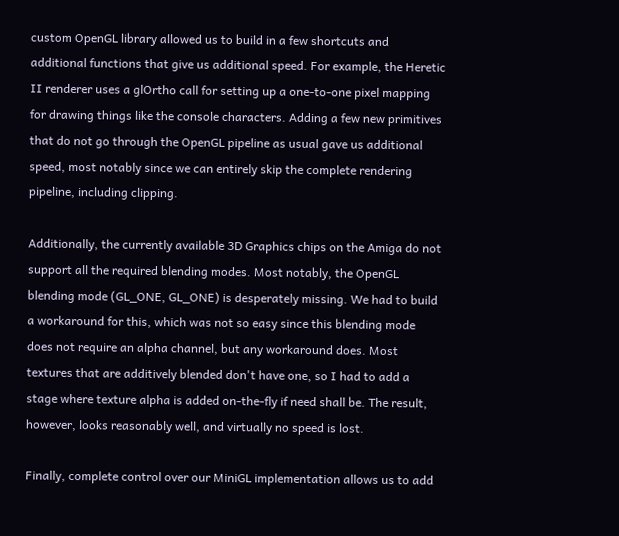custom OpenGL library allowed us to build in a few shortcuts and additional functions that give us additional speed. For example, the Heretic II renderer uses a glOrtho call for setting up a one-to-one pixel mapping for drawing things like the console characters. Adding a few new primitives that do not go through the OpenGL pipeline as usual gave us additional speed, most notably since we can entirely skip the complete rendering pipeline, including clipping.

Additionally, the currently available 3D Graphics chips on the Amiga do not support all the required blending modes. Most notably, the OpenGL blending mode (GL_ONE, GL_ONE) is desperately missing. We had to build a workaround for this, which was not so easy since this blending mode does not require an alpha channel, but any workaround does. Most textures that are additively blended don't have one, so I had to add a stage where texture alpha is added on-the-fly if need shall be. The result, however, looks reasonably well, and virtually no speed is lost.

Finally, complete control over our MiniGL implementation allows us to add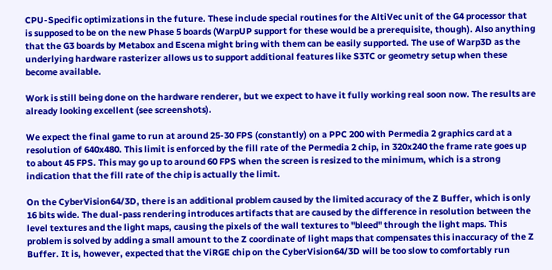CPU-Specific optimizations in the future. These include special routines for the AltiVec unit of the G4 processor that is supposed to be on the new Phase 5 boards (WarpUP support for these would be a prerequisite, though). Also anything that the G3 boards by Metabox and Escena might bring with them can be easily supported. The use of Warp3D as the underlying hardware rasterizer allows us to support additional features like S3TC or geometry setup when these become available.

Work is still being done on the hardware renderer, but we expect to have it fully working real soon now. The results are already looking excellent (see screenshots).

We expect the final game to run at around 25-30 FPS (constantly) on a PPC 200 with Permedia 2 graphics card at a resolution of 640x480. This limit is enforced by the fill rate of the Permedia 2 chip, in 320x240 the frame rate goes up to about 45 FPS. This may go up to around 60 FPS when the screen is resized to the minimum, which is a strong indication that the fill rate of the chip is actually the limit.

On the CyberVision64/3D, there is an additional problem caused by the limited accuracy of the Z Buffer, which is only 16 bits wide. The dual-pass rendering introduces artifacts that are caused by the difference in resolution between the level textures and the light maps, causing the pixels of the wall textures to "bleed" through the light maps. This problem is solved by adding a small amount to the Z coordinate of light maps that compensates this inaccuracy of the Z Buffer. It is, however, expected that the ViRGE chip on the CyberVision64/3D will be too slow to comfortably run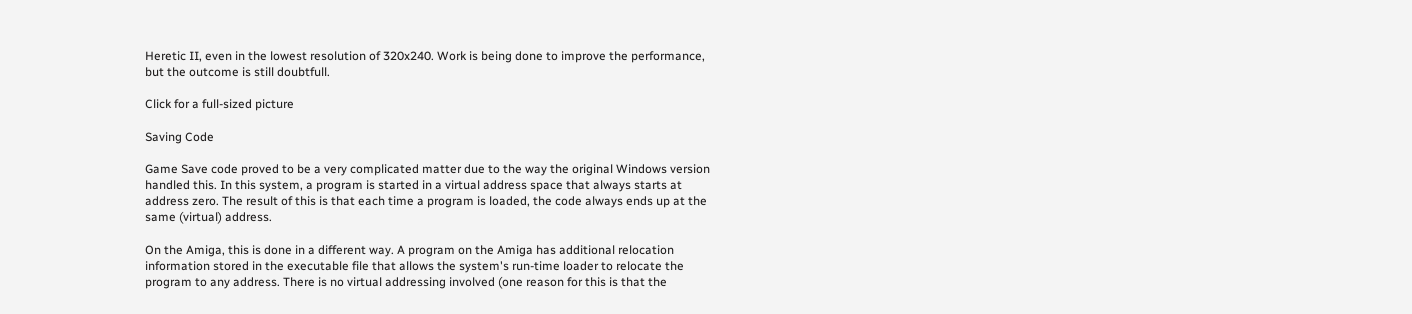Heretic II, even in the lowest resolution of 320x240. Work is being done to improve the performance, but the outcome is still doubtfull.

Click for a full-sized picture

Saving Code

Game Save code proved to be a very complicated matter due to the way the original Windows version handled this. In this system, a program is started in a virtual address space that always starts at address zero. The result of this is that each time a program is loaded, the code always ends up at the same (virtual) address.

On the Amiga, this is done in a different way. A program on the Amiga has additional relocation information stored in the executable file that allows the system's run-time loader to relocate the program to any address. There is no virtual addressing involved (one reason for this is that the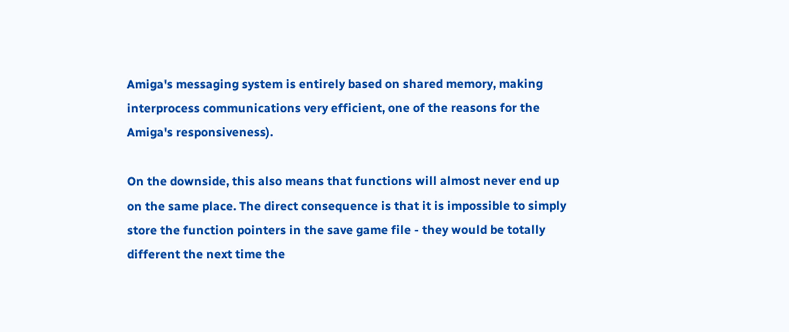Amiga's messaging system is entirely based on shared memory, making interprocess communications very efficient, one of the reasons for the Amiga's responsiveness).

On the downside, this also means that functions will almost never end up on the same place. The direct consequence is that it is impossible to simply store the function pointers in the save game file - they would be totally different the next time the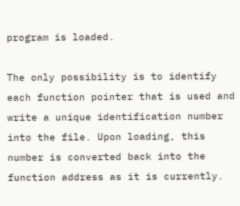program is loaded.

The only possibility is to identify each function pointer that is used and write a unique identification number into the file. Upon loading, this number is converted back into the function address as it is currently.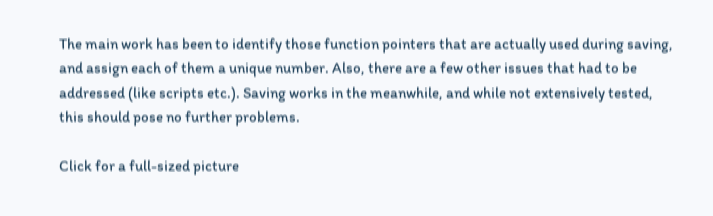The main work has been to identify those function pointers that are actually used during saving, and assign each of them a unique number. Also, there are a few other issues that had to be addressed (like scripts etc.). Saving works in the meanwhile, and while not extensively tested, this should pose no further problems.

Click for a full-sized picture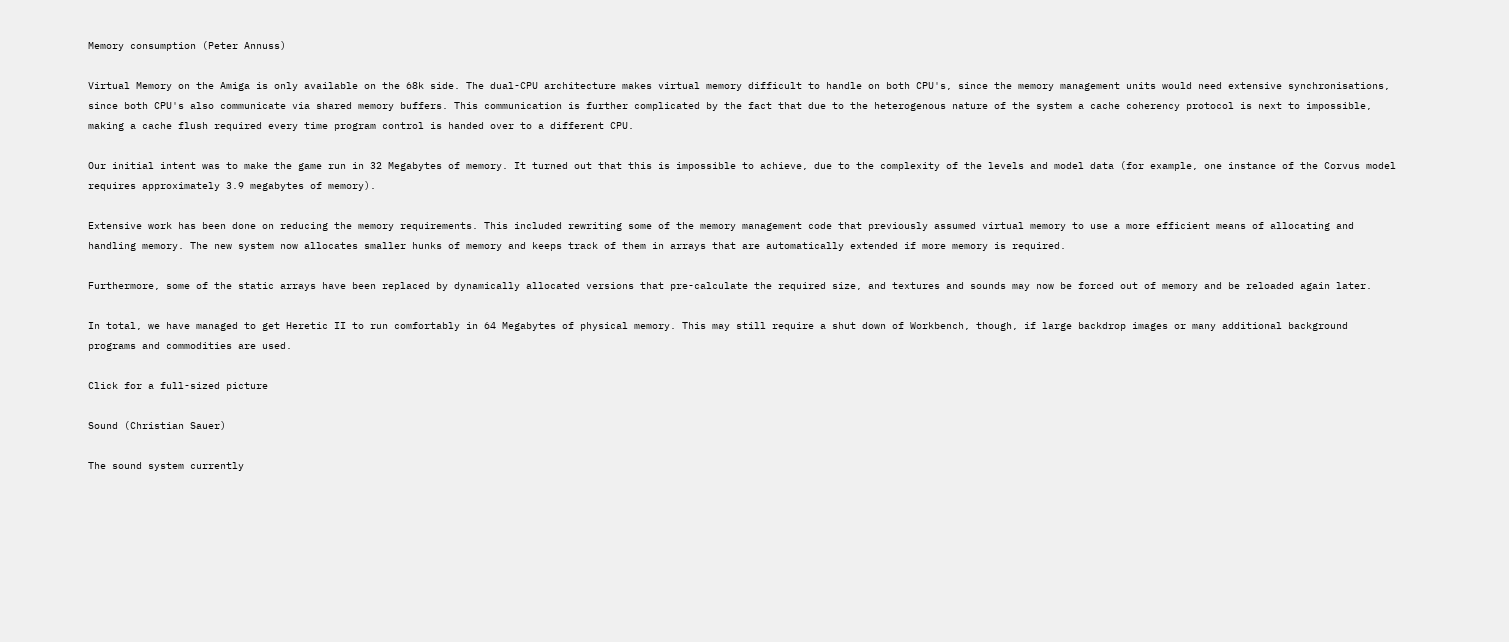Memory consumption (Peter Annuss)

Virtual Memory on the Amiga is only available on the 68k side. The dual-CPU architecture makes virtual memory difficult to handle on both CPU's, since the memory management units would need extensive synchronisations, since both CPU's also communicate via shared memory buffers. This communication is further complicated by the fact that due to the heterogenous nature of the system a cache coherency protocol is next to impossible, making a cache flush required every time program control is handed over to a different CPU.

Our initial intent was to make the game run in 32 Megabytes of memory. It turned out that this is impossible to achieve, due to the complexity of the levels and model data (for example, one instance of the Corvus model requires approximately 3.9 megabytes of memory).

Extensive work has been done on reducing the memory requirements. This included rewriting some of the memory management code that previously assumed virtual memory to use a more efficient means of allocating and handling memory. The new system now allocates smaller hunks of memory and keeps track of them in arrays that are automatically extended if more memory is required.

Furthermore, some of the static arrays have been replaced by dynamically allocated versions that pre-calculate the required size, and textures and sounds may now be forced out of memory and be reloaded again later.

In total, we have managed to get Heretic II to run comfortably in 64 Megabytes of physical memory. This may still require a shut down of Workbench, though, if large backdrop images or many additional background programs and commodities are used.

Click for a full-sized picture

Sound (Christian Sauer)

The sound system currently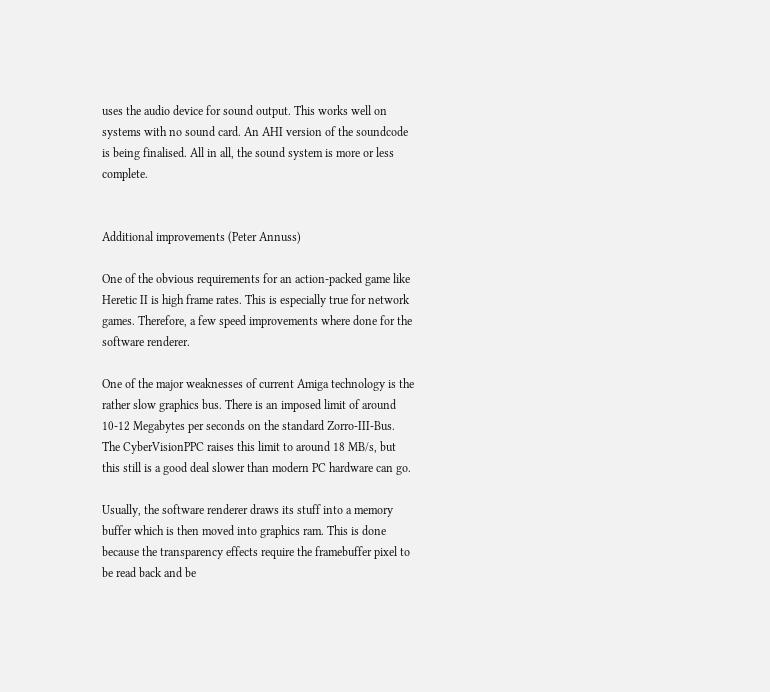uses the audio device for sound output. This works well on systems with no sound card. An AHI version of the soundcode is being finalised. All in all, the sound system is more or less complete.


Additional improvements (Peter Annuss)

One of the obvious requirements for an action-packed game like Heretic II is high frame rates. This is especially true for network games. Therefore, a few speed improvements where done for the software renderer.

One of the major weaknesses of current Amiga technology is the rather slow graphics bus. There is an imposed limit of around 10-12 Megabytes per seconds on the standard Zorro-III-Bus. The CyberVisionPPC raises this limit to around 18 MB/s, but this still is a good deal slower than modern PC hardware can go.

Usually, the software renderer draws its stuff into a memory buffer which is then moved into graphics ram. This is done because the transparency effects require the framebuffer pixel to be read back and be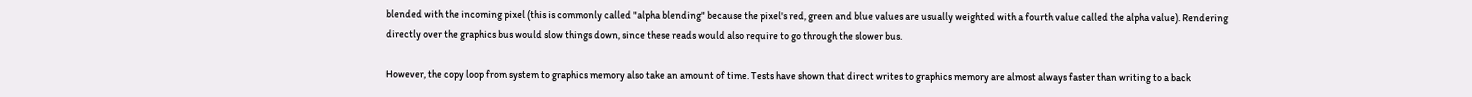blended with the incoming pixel (this is commonly called "alpha blending" because the pixel's red, green and blue values are usually weighted with a fourth value called the alpha value). Rendering directly over the graphics bus would slow things down, since these reads would also require to go through the slower bus.

However, the copy loop from system to graphics memory also take an amount of time. Tests have shown that direct writes to graphics memory are almost always faster than writing to a back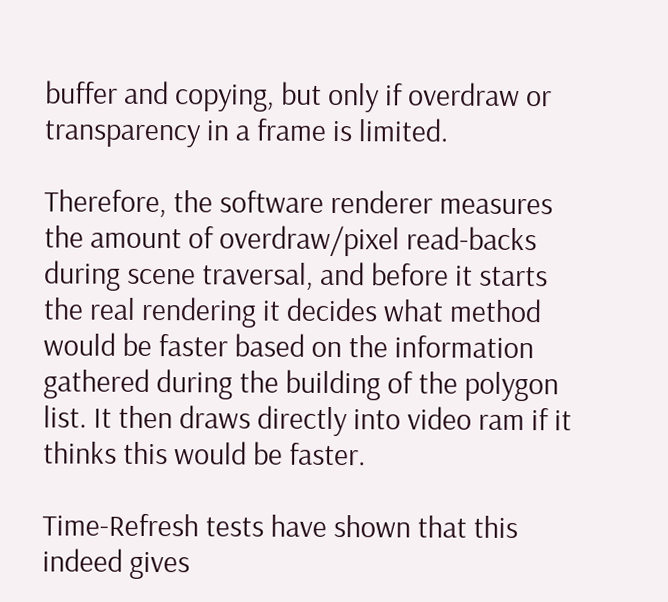buffer and copying, but only if overdraw or transparency in a frame is limited.

Therefore, the software renderer measures the amount of overdraw/pixel read-backs during scene traversal, and before it starts the real rendering it decides what method would be faster based on the information gathered during the building of the polygon list. It then draws directly into video ram if it thinks this would be faster.

Time-Refresh tests have shown that this indeed gives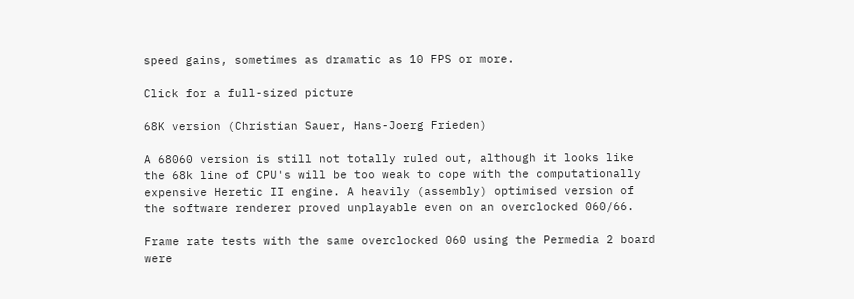speed gains, sometimes as dramatic as 10 FPS or more.

Click for a full-sized picture

68K version (Christian Sauer, Hans-Joerg Frieden)

A 68060 version is still not totally ruled out, although it looks like the 68k line of CPU's will be too weak to cope with the computationally expensive Heretic II engine. A heavily (assembly) optimised version of the software renderer proved unplayable even on an overclocked 060/66.

Frame rate tests with the same overclocked 060 using the Permedia 2 board were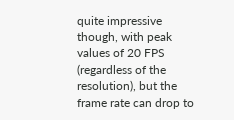quite impressive though, with peak values of 20 FPS (regardless of the resolution), but the frame rate can drop to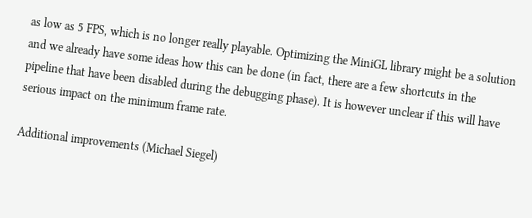as low as 5 FPS, which is no longer really playable. Optimizing the MiniGL library might be a solution and we already have some ideas how this can be done (in fact, there are a few shortcuts in the pipeline that have been disabled during the debugging phase). It is however unclear if this will have serious impact on the minimum frame rate.

Additional improvements (Michael Siegel)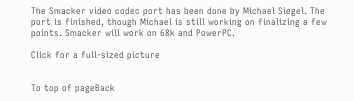The Smacker video codec port has been done by Michael Siegel. The port is finished, though Michael is still working on finalizing a few points. Smacker will work on 68k and PowerPC.

Click for a full-sized picture


To top of pageBack